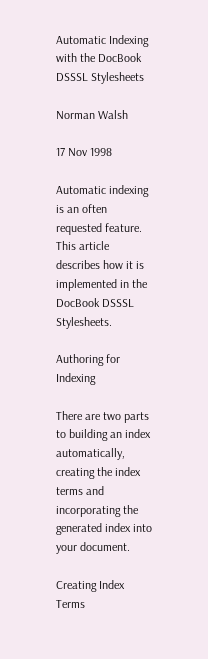Automatic Indexing with the DocBook DSSSL Stylesheets

Norman Walsh

17 Nov 1998

Automatic indexing is an often requested feature. This article describes how it is implemented in the DocBook DSSSL Stylesheets.

Authoring for Indexing

There are two parts to building an index automatically, creating the index terms and incorporating the generated index into your document.

Creating Index Terms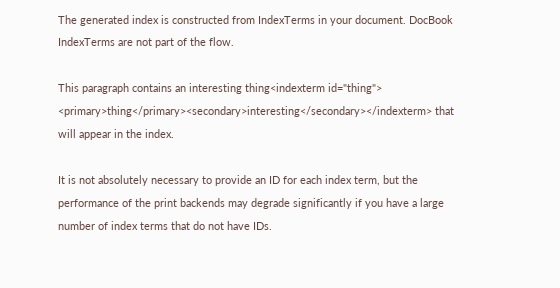The generated index is constructed from IndexTerms in your document. DocBook IndexTerms are not part of the flow.

This paragraph contains an interesting thing<indexterm id="thing">
<primary>thing</primary><secondary>interesting</secondary></indexterm> that
will appear in the index.

It is not absolutely necessary to provide an ID for each index term, but the performance of the print backends may degrade significantly if you have a large number of index terms that do not have IDs.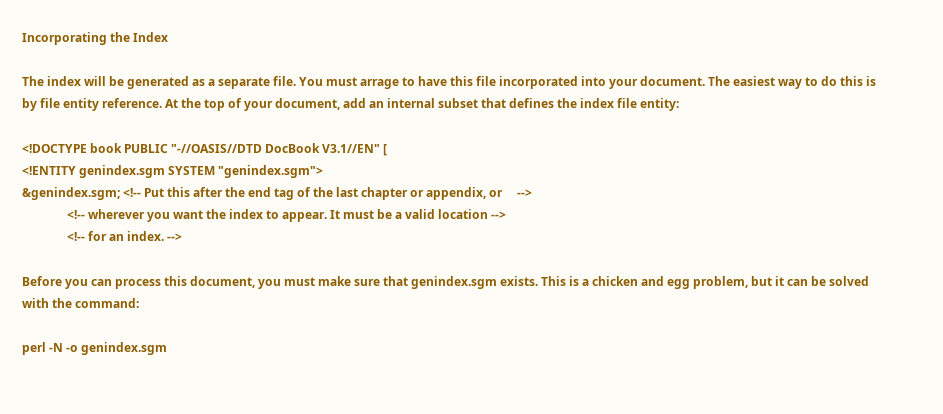Incorporating the Index

The index will be generated as a separate file. You must arrage to have this file incorporated into your document. The easiest way to do this is by file entity reference. At the top of your document, add an internal subset that defines the index file entity:

<!DOCTYPE book PUBLIC "-//OASIS//DTD DocBook V3.1//EN" [
<!ENTITY genindex.sgm SYSTEM "genindex.sgm">
&genindex.sgm; <!-- Put this after the end tag of the last chapter or appendix, or     -->
               <!-- wherever you want the index to appear. It must be a valid location -->
               <!-- for an index. -->

Before you can process this document, you must make sure that genindex.sgm exists. This is a chicken and egg problem, but it can be solved with the command:

perl -N -o genindex.sgm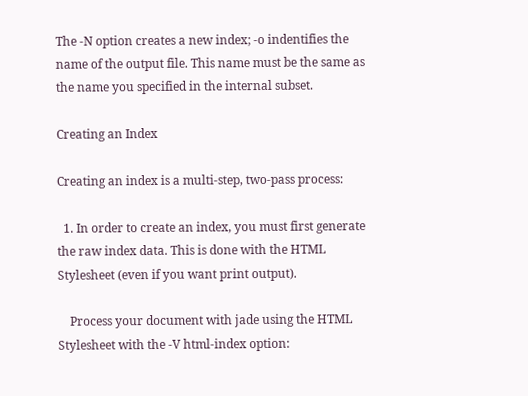The -N option creates a new index; -o indentifies the name of the output file. This name must be the same as the name you specified in the internal subset.

Creating an Index

Creating an index is a multi-step, two-pass process:

  1. In order to create an index, you must first generate the raw index data. This is done with the HTML Stylesheet (even if you want print output).

    Process your document with jade using the HTML Stylesheet with the -V html-index option: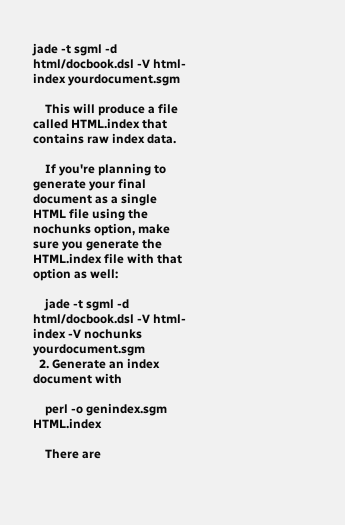jade -t sgml -d html/docbook.dsl -V html-index yourdocument.sgm

    This will produce a file called HTML.index that contains raw index data.

    If you're planning to generate your final document as a single HTML file using the nochunks option, make sure you generate the HTML.index file with that option as well:

    jade -t sgml -d html/docbook.dsl -V html-index -V nochunks yourdocument.sgm
  2. Generate an index document with

    perl -o genindex.sgm HTML.index

    There are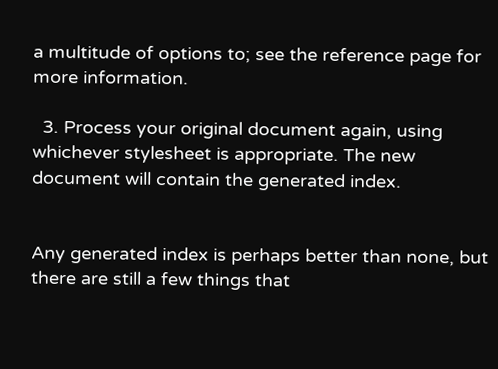a multitude of options to; see the reference page for more information.

  3. Process your original document again, using whichever stylesheet is appropriate. The new document will contain the generated index.


Any generated index is perhaps better than none, but there are still a few things that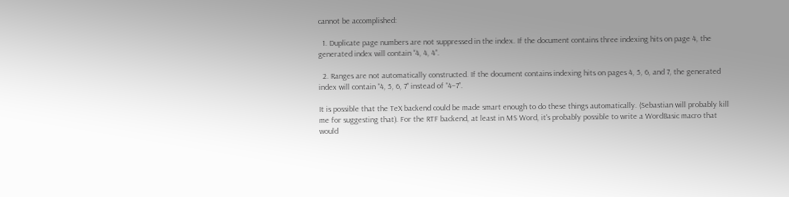cannot be accomplished:

  1. Duplicate page numbers are not suppressed in the index. If the document contains three indexing hits on page 4, the generated index will contain “4, 4, 4”.

  2. Ranges are not automatically constructed. If the document contains indexing hits on pages 4, 5, 6, and 7, the generated index will contain “4, 5, 6, 7” instead of “4–7”.

It is possible that the TeX backend could be made smart enough to do these things automatically. (Sebastian will probably kill me for suggesting that). For the RTF backend, at least in MS Word, it's probably possible to write a WordBasic macro that would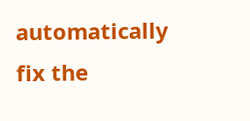automatically fix the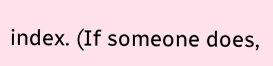index. (If someone does,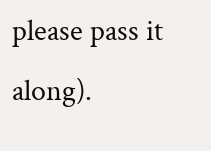please pass it along).